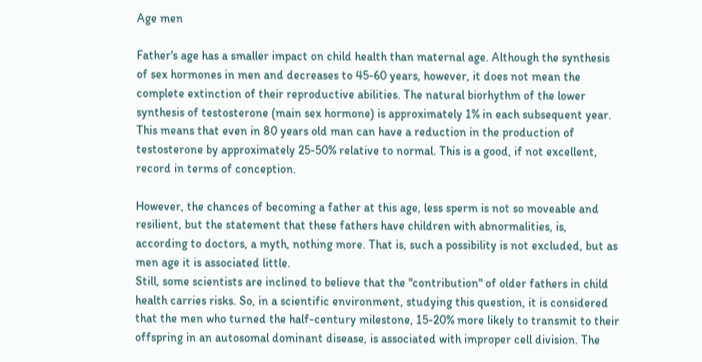Age men

Father's age has a smaller impact on child health than maternal age. Although the synthesis of sex hormones in men and decreases to 45-60 years, however, it does not mean the complete extinction of their reproductive abilities. The natural biorhythm of the lower synthesis of testosterone (main sex hormone) is approximately 1% in each subsequent year. This means that even in 80 years old man can have a reduction in the production of testosterone by approximately 25-50% relative to normal. This is a good, if not excellent, record in terms of conception.

However, the chances of becoming a father at this age, less sperm is not so moveable and resilient, but the statement that these fathers have children with abnormalities, is, according to doctors, a myth, nothing more. That is, such a possibility is not excluded, but as men age it is associated little.
Still, some scientists are inclined to believe that the "contribution" of older fathers in child health carries risks. So, in a scientific environment, studying this question, it is considered that the men who turned the half-century milestone, 15-20% more likely to transmit to their offspring in an autosomal dominant disease, is associated with improper cell division. The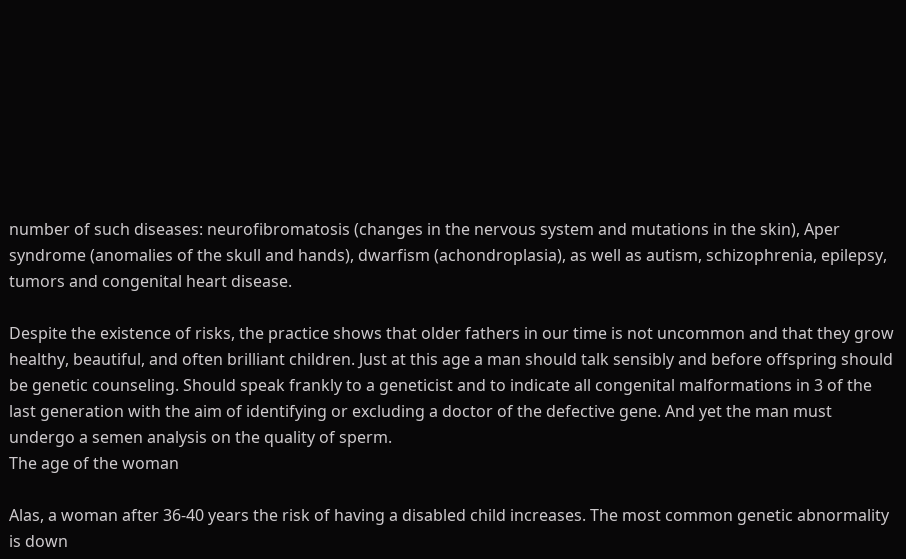number of such diseases: neurofibromatosis (changes in the nervous system and mutations in the skin), Aper syndrome (anomalies of the skull and hands), dwarfism (achondroplasia), as well as autism, schizophrenia, epilepsy, tumors and congenital heart disease.

Despite the existence of risks, the practice shows that older fathers in our time is not uncommon and that they grow healthy, beautiful, and often brilliant children. Just at this age a man should talk sensibly and before offspring should be genetic counseling. Should speak frankly to a geneticist and to indicate all congenital malformations in 3 of the last generation with the aim of identifying or excluding a doctor of the defective gene. And yet the man must undergo a semen analysis on the quality of sperm.
The age of the woman

Alas, a woman after 36-40 years the risk of having a disabled child increases. The most common genetic abnormality is down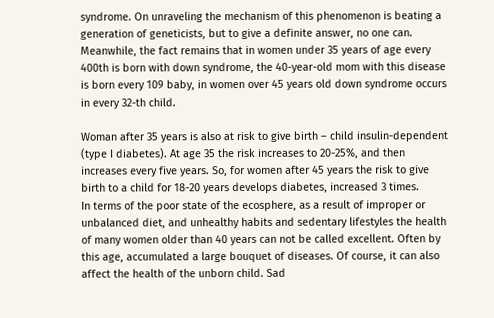syndrome. On unraveling the mechanism of this phenomenon is beating a generation of geneticists, but to give a definite answer, no one can. Meanwhile, the fact remains that in women under 35 years of age every 400th is born with down syndrome, the 40-year-old mom with this disease is born every 109 baby, in women over 45 years old down syndrome occurs in every 32-th child.

Woman after 35 years is also at risk to give birth – child insulin-dependent (type I diabetes). At age 35 the risk increases to 20-25%, and then increases every five years. So, for women after 45 years the risk to give birth to a child for 18-20 years develops diabetes, increased 3 times.
In terms of the poor state of the ecosphere, as a result of improper or unbalanced diet, and unhealthy habits and sedentary lifestyles the health of many women older than 40 years can not be called excellent. Often by this age, accumulated a large bouquet of diseases. Of course, it can also affect the health of the unborn child. Sad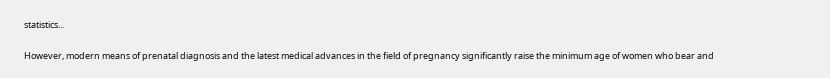statistics...

However, modern means of prenatal diagnosis and the latest medical advances in the field of pregnancy significantly raise the minimum age of women who bear and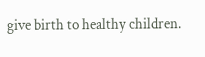give birth to healthy children.